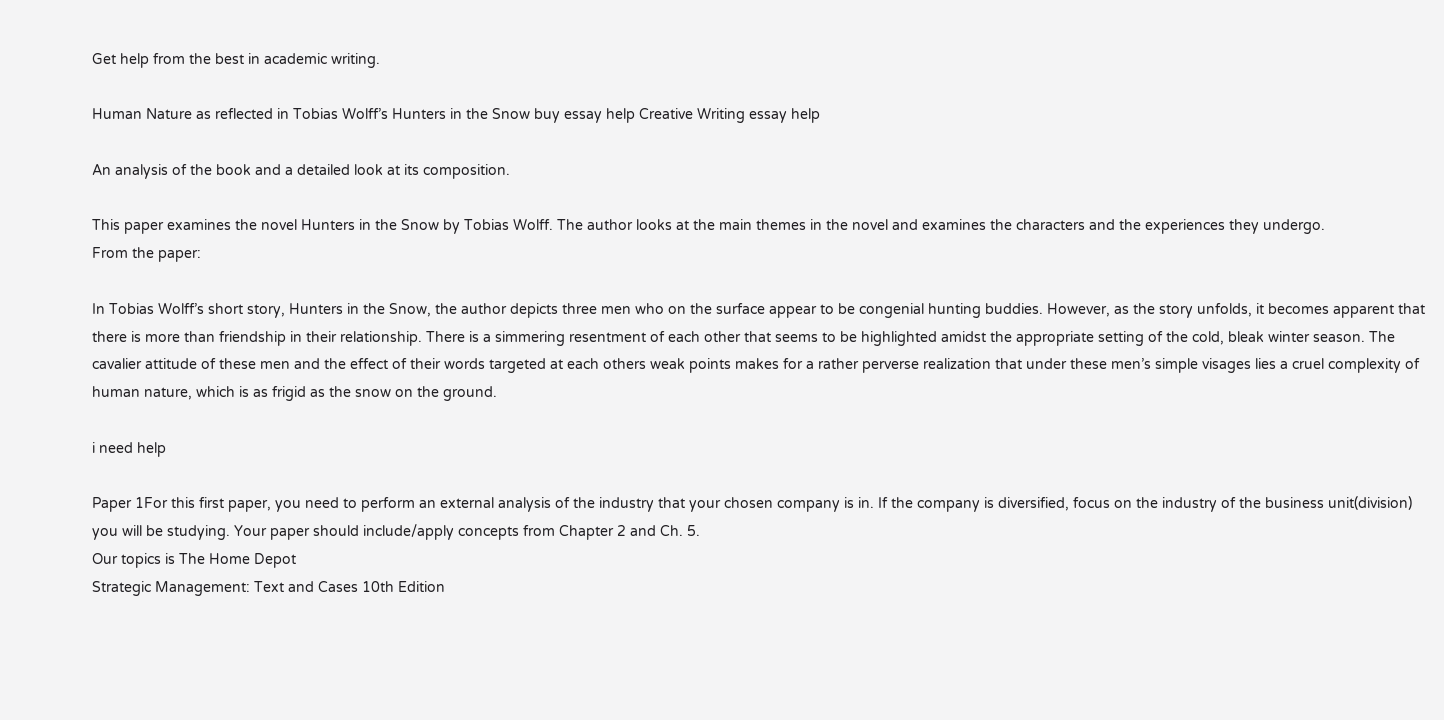Get help from the best in academic writing.

Human Nature as reflected in Tobias Wolff’s Hunters in the Snow buy essay help Creative Writing essay help

An analysis of the book and a detailed look at its composition.

This paper examines the novel Hunters in the Snow by Tobias Wolff. The author looks at the main themes in the novel and examines the characters and the experiences they undergo.
From the paper:

In Tobias Wolff’s short story, Hunters in the Snow, the author depicts three men who on the surface appear to be congenial hunting buddies. However, as the story unfolds, it becomes apparent that there is more than friendship in their relationship. There is a simmering resentment of each other that seems to be highlighted amidst the appropriate setting of the cold, bleak winter season. The cavalier attitude of these men and the effect of their words targeted at each others weak points makes for a rather perverse realization that under these men’s simple visages lies a cruel complexity of human nature, which is as frigid as the snow on the ground.

i need help

Paper 1For this first paper, you need to perform an external analysis of the industry that your chosen company is in. If the company is diversified, focus on the industry of the business unit(division) you will be studying. Your paper should include/apply concepts from Chapter 2 and Ch. 5.
Our topics is The Home Depot
Strategic Management: Text and Cases 10th Edition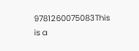9781260075083This is a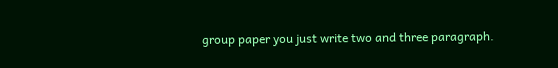group paper you just write two and three paragraph.